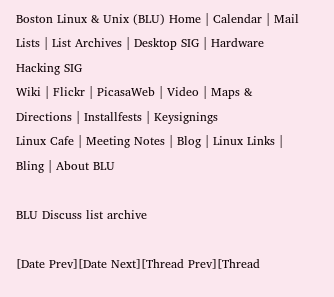Boston Linux & Unix (BLU) Home | Calendar | Mail Lists | List Archives | Desktop SIG | Hardware Hacking SIG
Wiki | Flickr | PicasaWeb | Video | Maps & Directions | Installfests | Keysignings
Linux Cafe | Meeting Notes | Blog | Linux Links | Bling | About BLU

BLU Discuss list archive

[Date Prev][Date Next][Thread Prev][Thread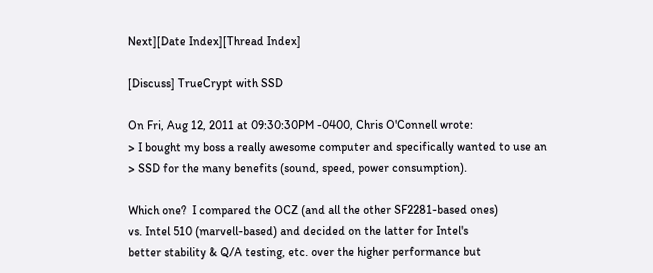Next][Date Index][Thread Index]

[Discuss] TrueCrypt with SSD

On Fri, Aug 12, 2011 at 09:30:30PM -0400, Chris O'Connell wrote:
> I bought my boss a really awesome computer and specifically wanted to use an
> SSD for the many benefits (sound, speed, power consumption).

Which one?  I compared the OCZ (and all the other SF2281-based ones)
vs. Intel 510 (marvell-based) and decided on the latter for Intel's
better stability & Q/A testing, etc. over the higher performance but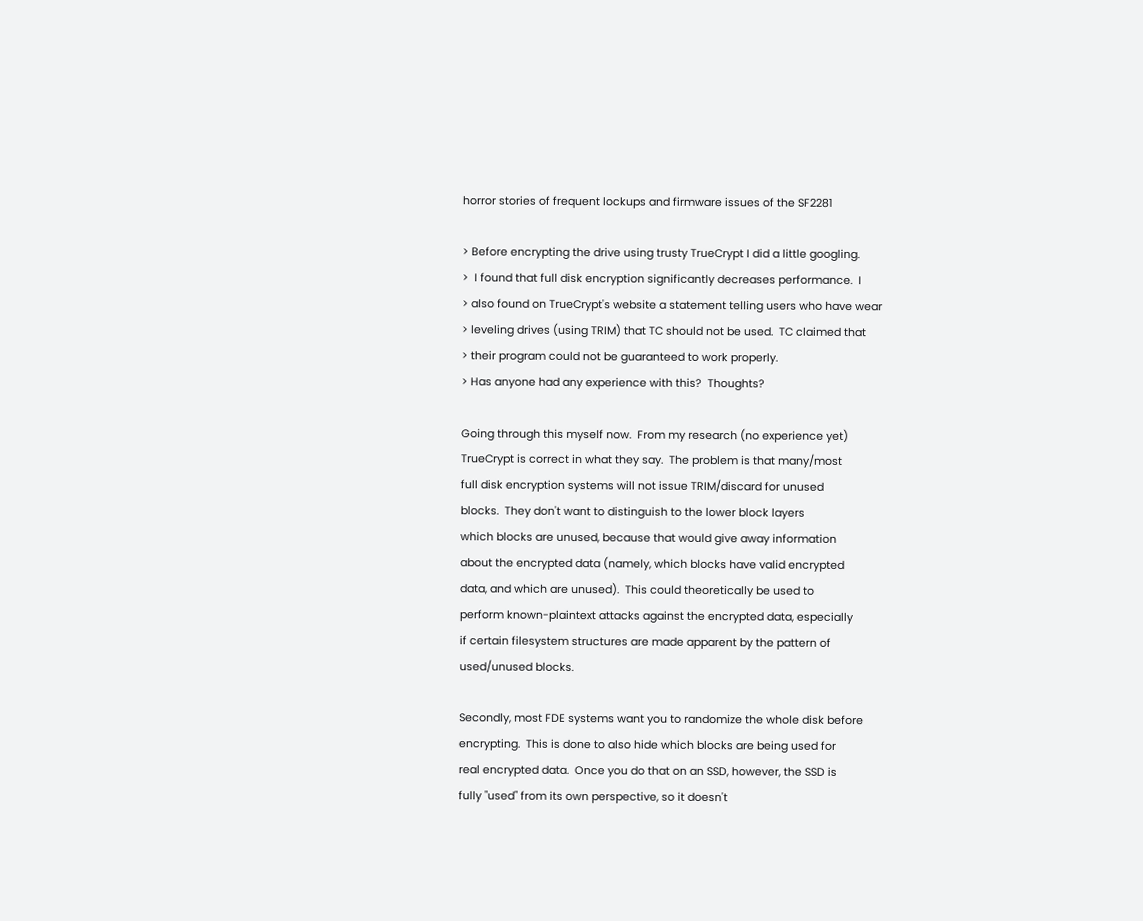horror stories of frequent lockups and firmware issues of the SF2281

> Before encrypting the drive using trusty TrueCrypt I did a little googling.
>  I found that full disk encryption significantly decreases performance.  I
> also found on TrueCrypt's website a statement telling users who have wear
> leveling drives (using TRIM) that TC should not be used.  TC claimed that
> their program could not be guaranteed to work properly.
> Has anyone had any experience with this?  Thoughts?

Going through this myself now.  From my research (no experience yet)
TrueCrypt is correct in what they say.  The problem is that many/most
full disk encryption systems will not issue TRIM/discard for unused
blocks.  They don't want to distinguish to the lower block layers
which blocks are unused, because that would give away information
about the encrypted data (namely, which blocks have valid encrypted
data, and which are unused).  This could theoretically be used to
perform known-plaintext attacks against the encrypted data, especially
if certain filesystem structures are made apparent by the pattern of
used/unused blocks.

Secondly, most FDE systems want you to randomize the whole disk before
encrypting.  This is done to also hide which blocks are being used for
real encrypted data.  Once you do that on an SSD, however, the SSD is
fully "used" from its own perspective, so it doesn't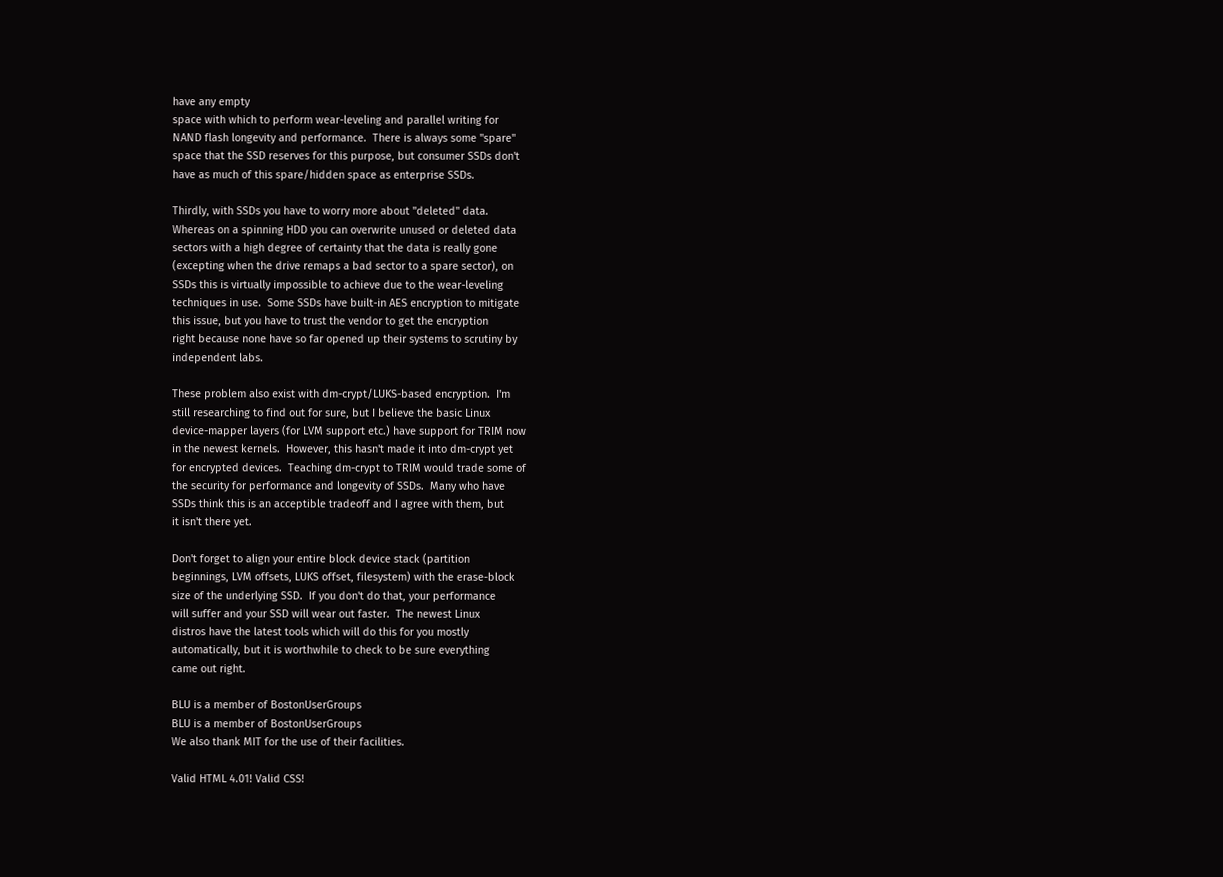have any empty
space with which to perform wear-leveling and parallel writing for
NAND flash longevity and performance.  There is always some "spare"
space that the SSD reserves for this purpose, but consumer SSDs don't
have as much of this spare/hidden space as enterprise SSDs.

Thirdly, with SSDs you have to worry more about "deleted" data.
Whereas on a spinning HDD you can overwrite unused or deleted data
sectors with a high degree of certainty that the data is really gone
(excepting when the drive remaps a bad sector to a spare sector), on
SSDs this is virtually impossible to achieve due to the wear-leveling
techniques in use.  Some SSDs have built-in AES encryption to mitigate
this issue, but you have to trust the vendor to get the encryption
right because none have so far opened up their systems to scrutiny by
independent labs.

These problem also exist with dm-crypt/LUKS-based encryption.  I'm
still researching to find out for sure, but I believe the basic Linux
device-mapper layers (for LVM support etc.) have support for TRIM now
in the newest kernels.  However, this hasn't made it into dm-crypt yet
for encrypted devices.  Teaching dm-crypt to TRIM would trade some of
the security for performance and longevity of SSDs.  Many who have
SSDs think this is an acceptible tradeoff and I agree with them, but
it isn't there yet.

Don't forget to align your entire block device stack (partition
beginnings, LVM offsets, LUKS offset, filesystem) with the erase-block
size of the underlying SSD.  If you don't do that, your performance
will suffer and your SSD will wear out faster.  The newest Linux
distros have the latest tools which will do this for you mostly
automatically, but it is worthwhile to check to be sure everything
came out right.

BLU is a member of BostonUserGroups
BLU is a member of BostonUserGroups
We also thank MIT for the use of their facilities.

Valid HTML 4.01! Valid CSS!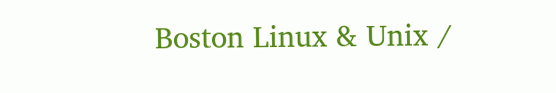Boston Linux & Unix /